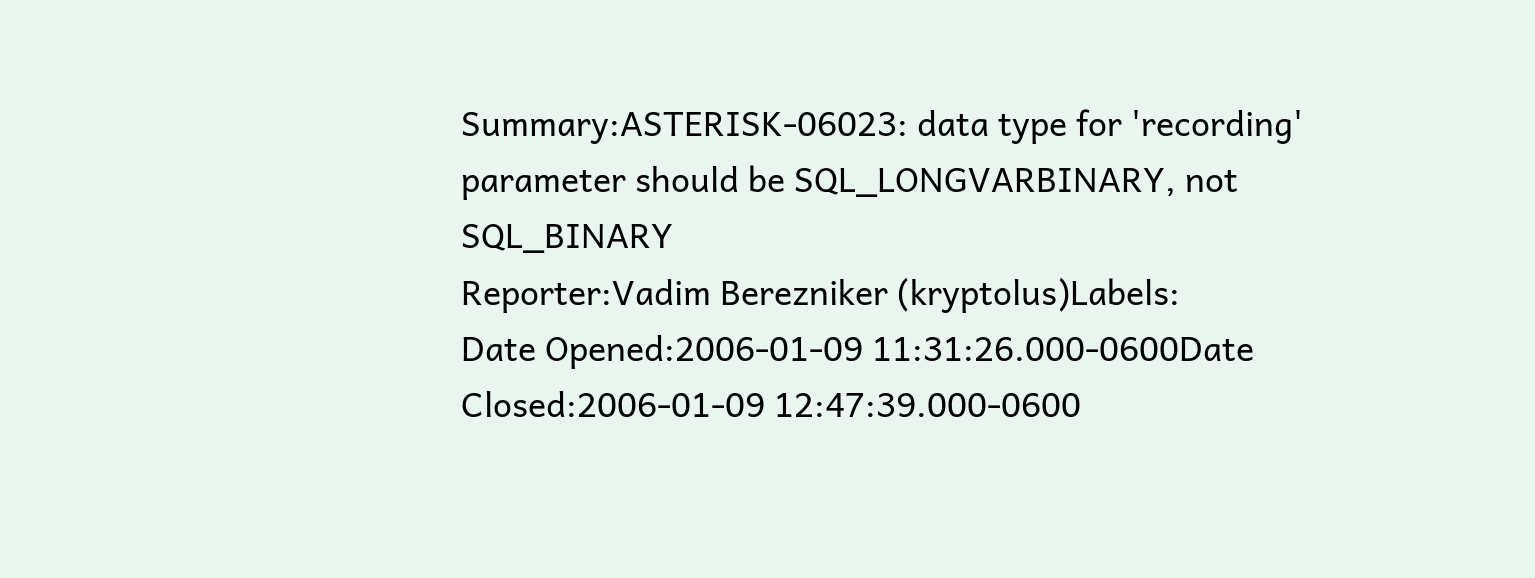Summary:ASTERISK-06023: data type for 'recording' parameter should be SQL_LONGVARBINARY, not SQL_BINARY
Reporter:Vadim Berezniker (kryptolus)Labels:
Date Opened:2006-01-09 11:31:26.000-0600Date Closed:2006-01-09 12:47:39.000-0600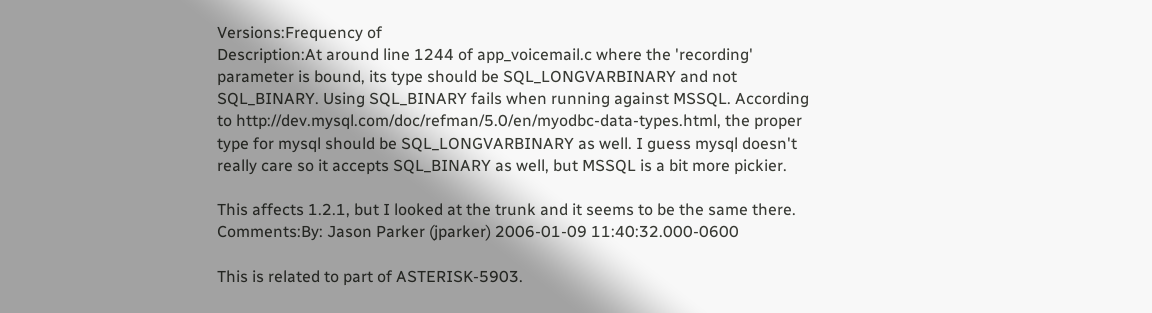Versions:Frequency of
Description:At around line 1244 of app_voicemail.c where the 'recording' parameter is bound, its type should be SQL_LONGVARBINARY and not SQL_BINARY. Using SQL_BINARY fails when running against MSSQL. According to http://dev.mysql.com/doc/refman/5.0/en/myodbc-data-types.html, the proper type for mysql should be SQL_LONGVARBINARY as well. I guess mysql doesn't really care so it accepts SQL_BINARY as well, but MSSQL is a bit more pickier.

This affects 1.2.1, but I looked at the trunk and it seems to be the same there.
Comments:By: Jason Parker (jparker) 2006-01-09 11:40:32.000-0600

This is related to part of ASTERISK-5903.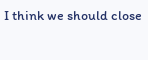I think we should close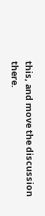this, and move the discussion there.